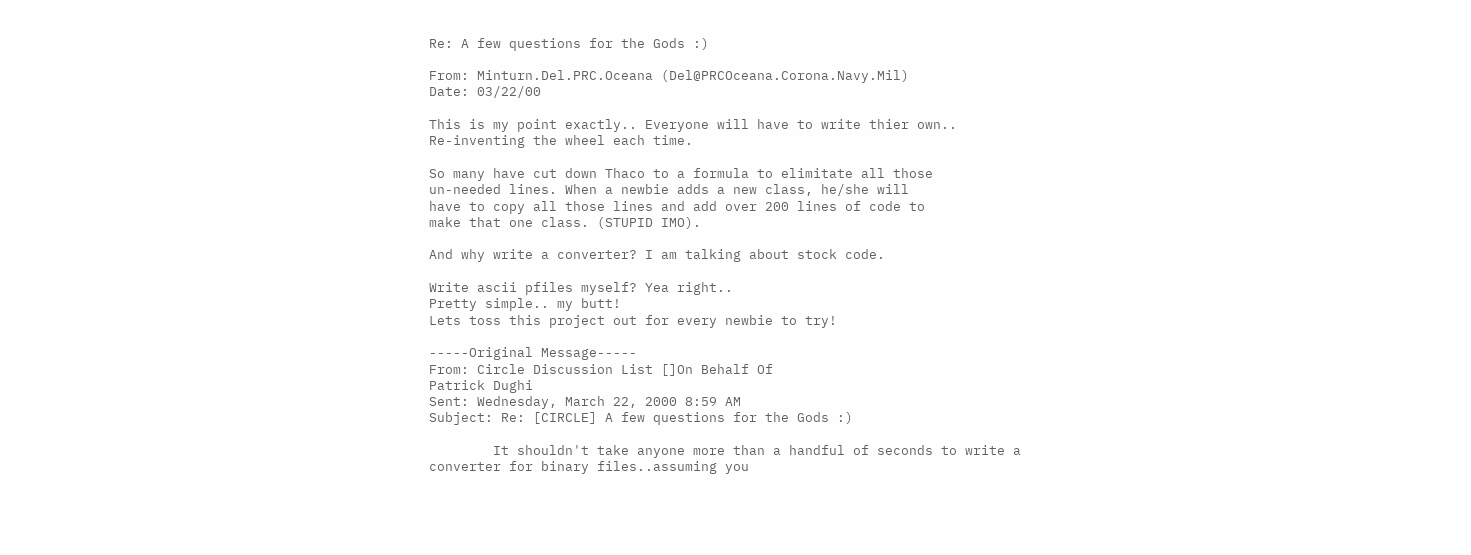Re: A few questions for the Gods :)

From: Minturn.Del.PRC.Oceana (Del@PRCOceana.Corona.Navy.Mil)
Date: 03/22/00

This is my point exactly.. Everyone will have to write thier own..
Re-inventing the wheel each time.

So many have cut down Thaco to a formula to elimitate all those
un-needed lines. When a newbie adds a new class, he/she will
have to copy all those lines and add over 200 lines of code to
make that one class. (STUPID IMO).

And why write a converter? I am talking about stock code.

Write ascii pfiles myself? Yea right..
Pretty simple.. my butt!
Lets toss this project out for every newbie to try!

-----Original Message-----
From: Circle Discussion List []On Behalf Of
Patrick Dughi
Sent: Wednesday, March 22, 2000 8:59 AM
Subject: Re: [CIRCLE] A few questions for the Gods :)

        It shouldn't take anyone more than a handful of seconds to write a
converter for binary files..assuming you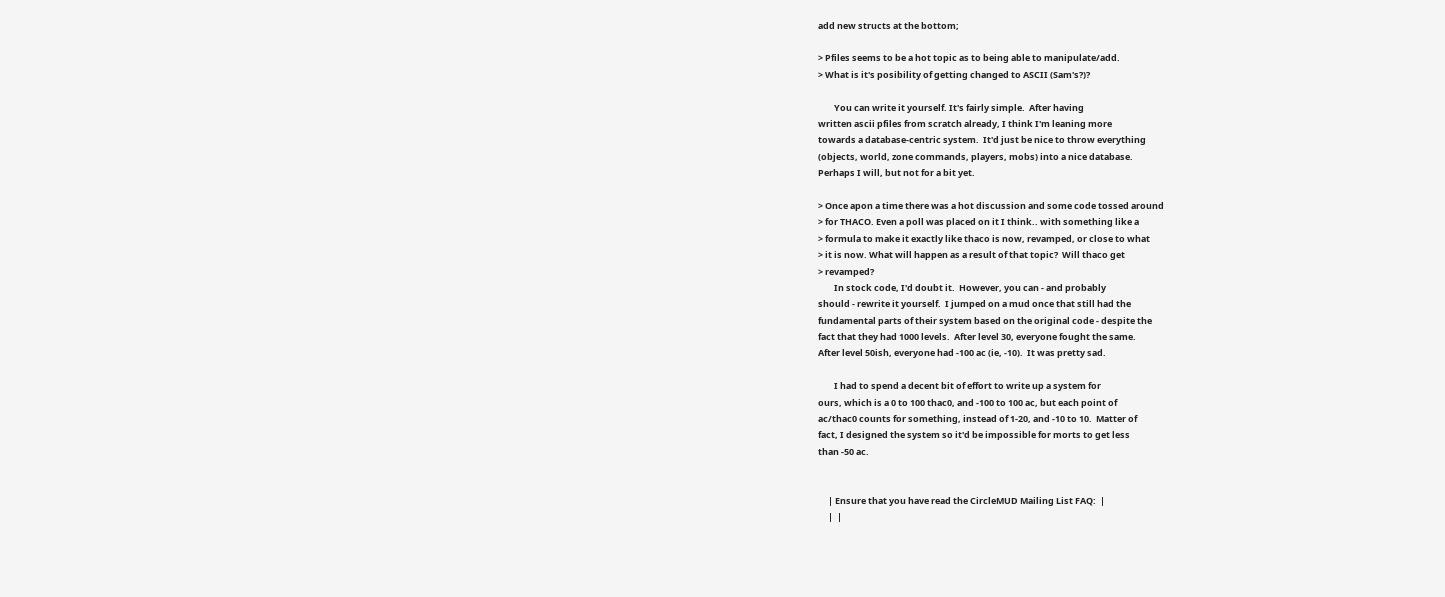add new structs at the bottom;

> Pfiles seems to be a hot topic as to being able to manipulate/add.
> What is it's posibility of getting changed to ASCII (Sam's?)?

        You can write it yourself. It's fairly simple.  After having
written ascii pfiles from scratch already, I think I'm leaning more
towards a database-centric system.  It'd just be nice to throw everything
(objects, world, zone commands, players, mobs) into a nice database.
Perhaps I will, but not for a bit yet.

> Once apon a time there was a hot discussion and some code tossed around
> for THACO. Even a poll was placed on it I think.. with something like a
> formula to make it exactly like thaco is now, revamped, or close to what
> it is now. What will happen as a result of that topic?  Will thaco get
> revamped?
        In stock code, I'd doubt it.  However, you can - and probably
should - rewrite it yourself.  I jumped on a mud once that still had the
fundamental parts of their system based on the original code - despite the
fact that they had 1000 levels.  After level 30, everyone fought the same.
After level 50ish, everyone had -100 ac (ie, -10).  It was pretty sad.

        I had to spend a decent bit of effort to write up a system for
ours, which is a 0 to 100 thac0, and -100 to 100 ac, but each point of
ac/thac0 counts for something, instead of 1-20, and -10 to 10.  Matter of
fact, I designed the system so it'd be impossible for morts to get less
than -50 ac.


     | Ensure that you have read the CircleMUD Mailing List FAQ:  |
     |  |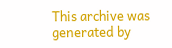This archive was generated by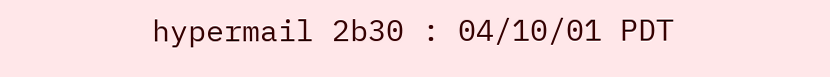hypermail 2b30 : 04/10/01 PDT